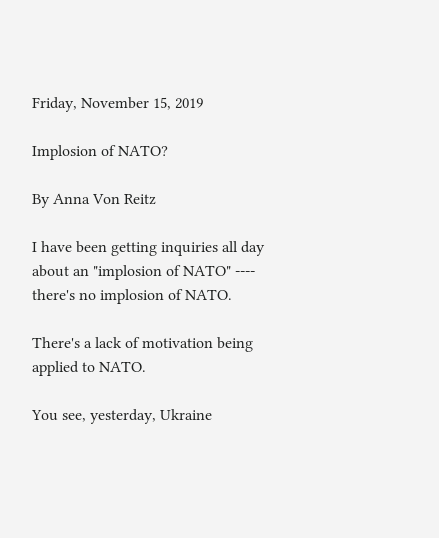Friday, November 15, 2019

Implosion of NATO?

By Anna Von Reitz

I have been getting inquiries all day about an "implosion of NATO" ---- there's no implosion of NATO.

There's a lack of motivation being applied to NATO.

You see, yesterday, Ukraine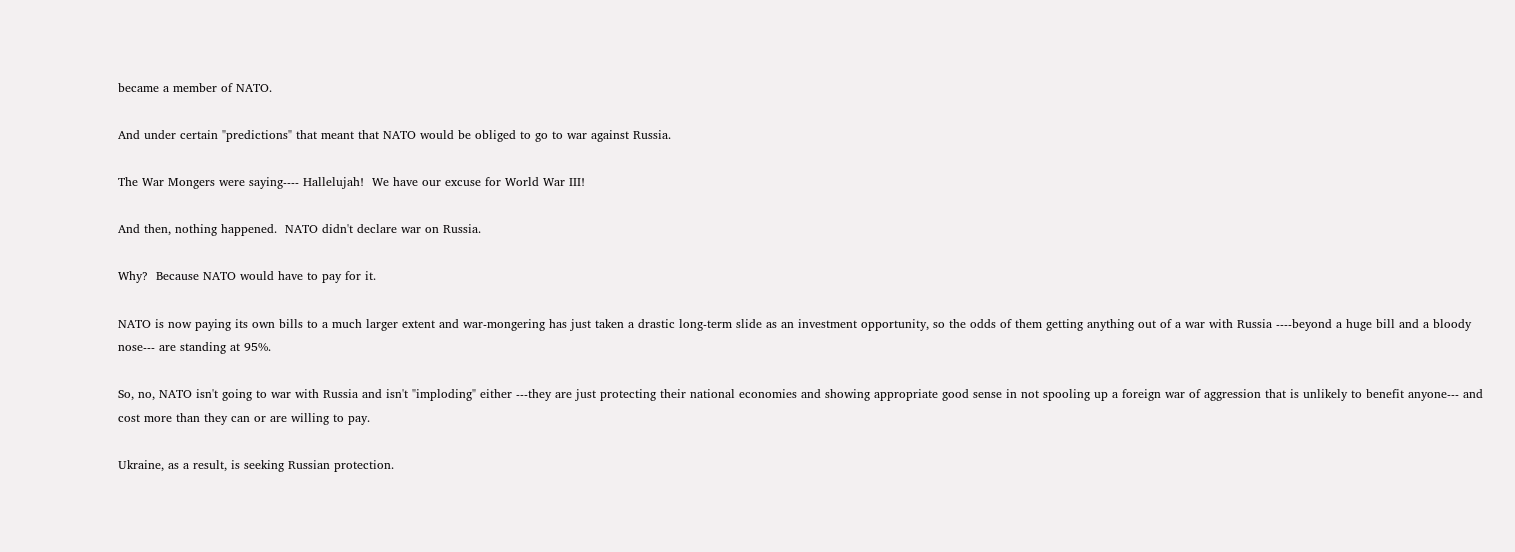became a member of NATO.

And under certain "predictions" that meant that NATO would be obliged to go to war against Russia.

The War Mongers were saying---- Hallelujah!  We have our excuse for World War III!

And then, nothing happened.  NATO didn't declare war on Russia.

Why?  Because NATO would have to pay for it.

NATO is now paying its own bills to a much larger extent and war-mongering has just taken a drastic long-term slide as an investment opportunity, so the odds of them getting anything out of a war with Russia ----beyond a huge bill and a bloody nose--- are standing at 95%.

So, no, NATO isn't going to war with Russia and isn't "imploding" either ---they are just protecting their national economies and showing appropriate good sense in not spooling up a foreign war of aggression that is unlikely to benefit anyone--- and cost more than they can or are willing to pay.

Ukraine, as a result, is seeking Russian protection.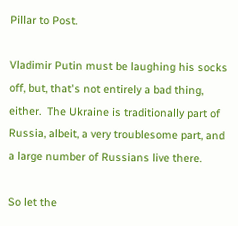Pillar to Post.

Vladimir Putin must be laughing his socks off, but, that's not entirely a bad thing, either.  The Ukraine is traditionally part of Russia, albeit, a very troublesome part, and a large number of Russians live there.

So let the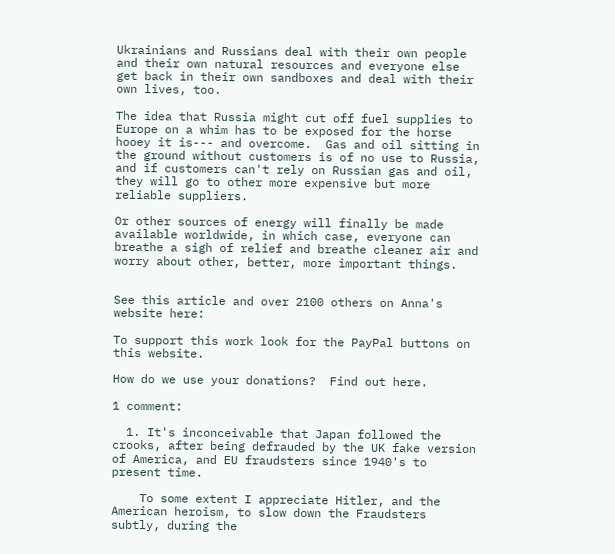Ukrainians and Russians deal with their own people and their own natural resources and everyone else get back in their own sandboxes and deal with their own lives, too.

The idea that Russia might cut off fuel supplies to Europe on a whim has to be exposed for the horse hooey it is--- and overcome.  Gas and oil sitting in the ground without customers is of no use to Russia, and if customers can't rely on Russian gas and oil, they will go to other more expensive but more reliable suppliers.

Or other sources of energy will finally be made available worldwide, in which case, everyone can breathe a sigh of relief and breathe cleaner air and worry about other, better, more important things.


See this article and over 2100 others on Anna's website here:

To support this work look for the PayPal buttons on this website.

How do we use your donations?  Find out here.

1 comment:

  1. It's inconceivable that Japan followed the crooks, after being defrauded by the UK fake version of America, and EU fraudsters since 1940's to present time.

    To some extent I appreciate Hitler, and the American heroism, to slow down the Fraudsters subtly, during the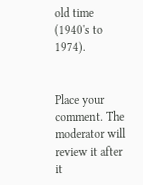old time (1940's to 1974).


Place your comment. The moderator will review it after it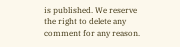is published. We reserve the right to delete any comment for any reason.